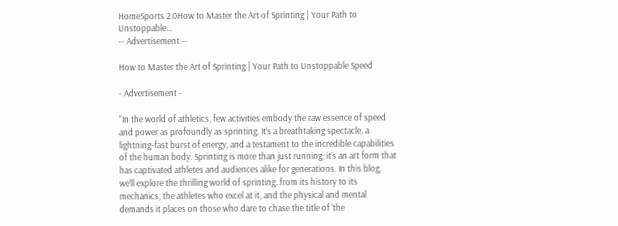HomeSports 2.0How to Master the Art of Sprinting | Your Path to Unstoppable...
-- Advertisement --

How to Master the Art of Sprinting | Your Path to Unstoppable Speed

- Advertisement -

“In the world of athletics, few activities embody the raw essence of speed and power as profoundly as sprinting. It’s a breathtaking spectacle, a lightning-fast burst of energy, and a testament to the incredible capabilities of the human body. Sprinting is more than just running; it’s an art form that has captivated athletes and audiences alike for generations. In this blog, we’ll explore the thrilling world of sprinting, from its history to its mechanics, the athletes who excel at it, and the physical and mental demands it places on those who dare to chase the title of ‘the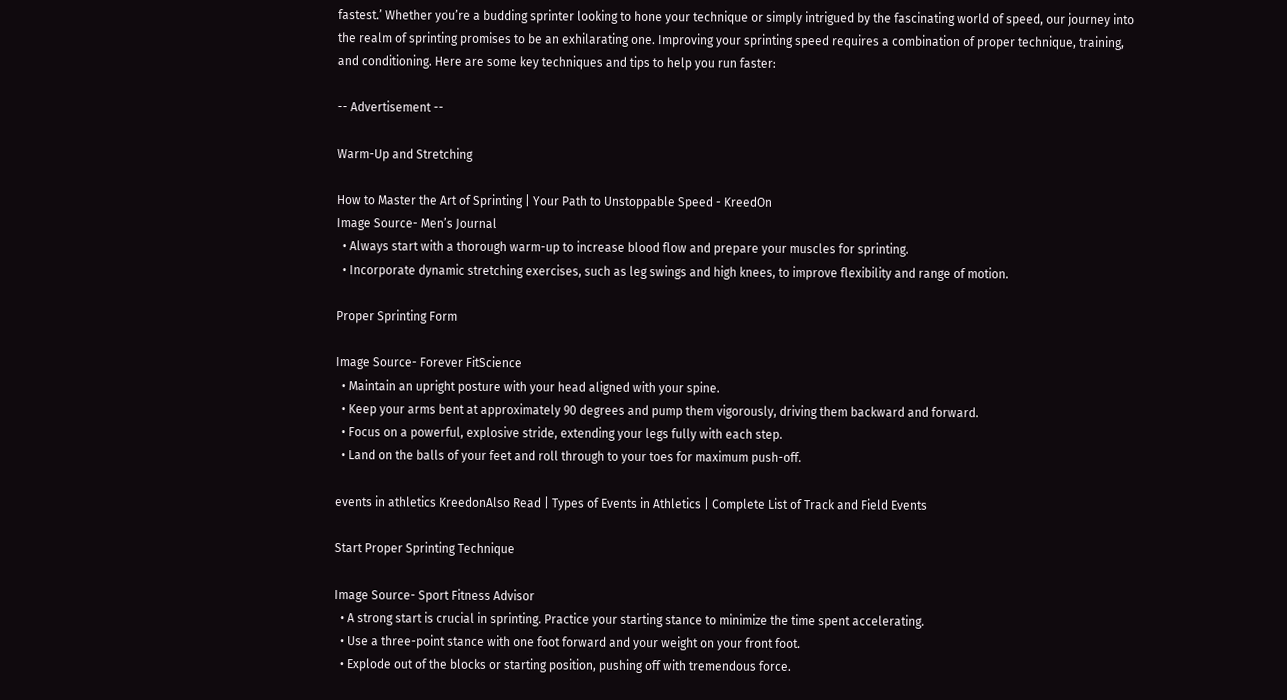fastest.’ Whether you’re a budding sprinter looking to hone your technique or simply intrigued by the fascinating world of speed, our journey into the realm of sprinting promises to be an exhilarating one. Improving your sprinting speed requires a combination of proper technique, training, and conditioning. Here are some key techniques and tips to help you run faster:

-- Advertisement --

Warm-Up and Stretching

How to Master the Art of Sprinting | Your Path to Unstoppable Speed - KreedOn
Image Source- Men’s Journal
  • Always start with a thorough warm-up to increase blood flow and prepare your muscles for sprinting.
  • Incorporate dynamic stretching exercises, such as leg swings and high knees, to improve flexibility and range of motion.

Proper Sprinting Form

Image Source- Forever FitScience
  • Maintain an upright posture with your head aligned with your spine.
  • Keep your arms bent at approximately 90 degrees and pump them vigorously, driving them backward and forward.
  • Focus on a powerful, explosive stride, extending your legs fully with each step.
  • Land on the balls of your feet and roll through to your toes for maximum push-off.

events in athletics KreedonAlso Read | Types of Events in Athletics | Complete List of Track and Field Events

Start Proper Sprinting Technique

Image Source- Sport Fitness Advisor
  • A strong start is crucial in sprinting. Practice your starting stance to minimize the time spent accelerating.
  • Use a three-point stance with one foot forward and your weight on your front foot.
  • Explode out of the blocks or starting position, pushing off with tremendous force.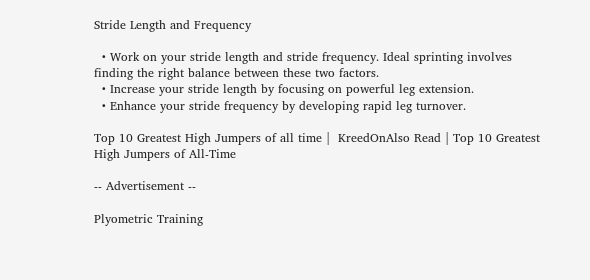Stride Length and Frequency

  • Work on your stride length and stride frequency. Ideal sprinting involves finding the right balance between these two factors.
  • Increase your stride length by focusing on powerful leg extension.
  • Enhance your stride frequency by developing rapid leg turnover.

Top 10 Greatest High Jumpers of all time |  KreedOnAlso Read | Top 10 Greatest High Jumpers of All-Time

-- Advertisement --

Plyometric Training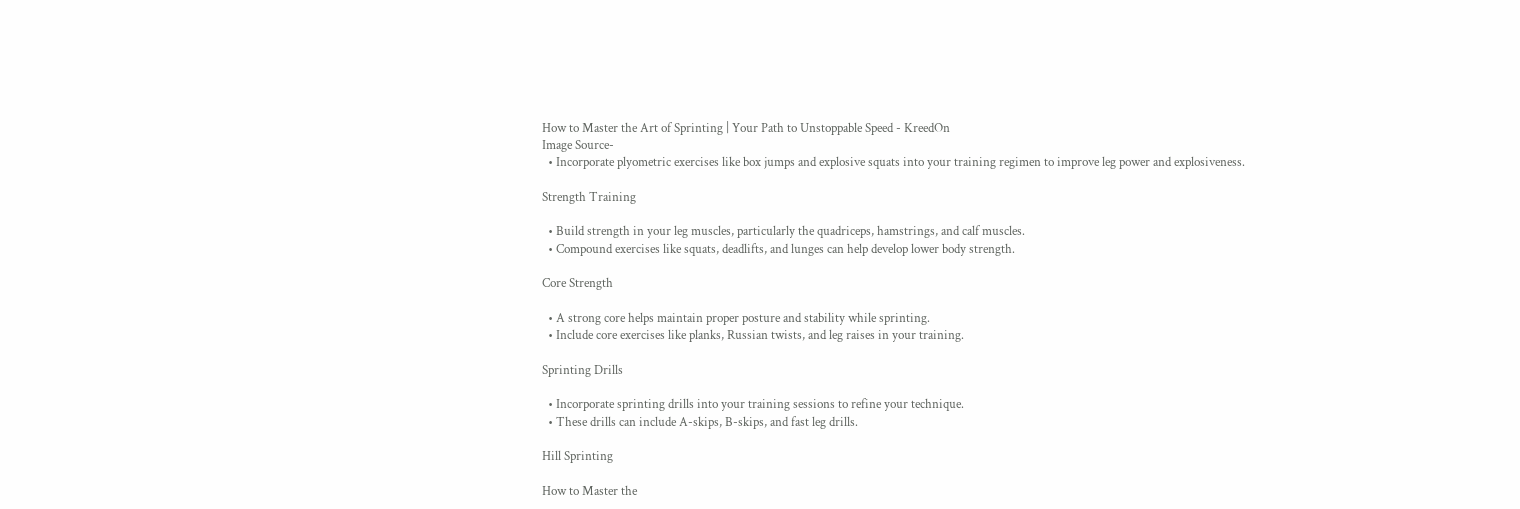How to Master the Art of Sprinting | Your Path to Unstoppable Speed - KreedOn
Image Source-
  • Incorporate plyometric exercises like box jumps and explosive squats into your training regimen to improve leg power and explosiveness.

Strength Training

  • Build strength in your leg muscles, particularly the quadriceps, hamstrings, and calf muscles.
  • Compound exercises like squats, deadlifts, and lunges can help develop lower body strength.

Core Strength

  • A strong core helps maintain proper posture and stability while sprinting.
  • Include core exercises like planks, Russian twists, and leg raises in your training.

Sprinting Drills

  • Incorporate sprinting drills into your training sessions to refine your technique.
  • These drills can include A-skips, B-skips, and fast leg drills.

Hill Sprinting

How to Master the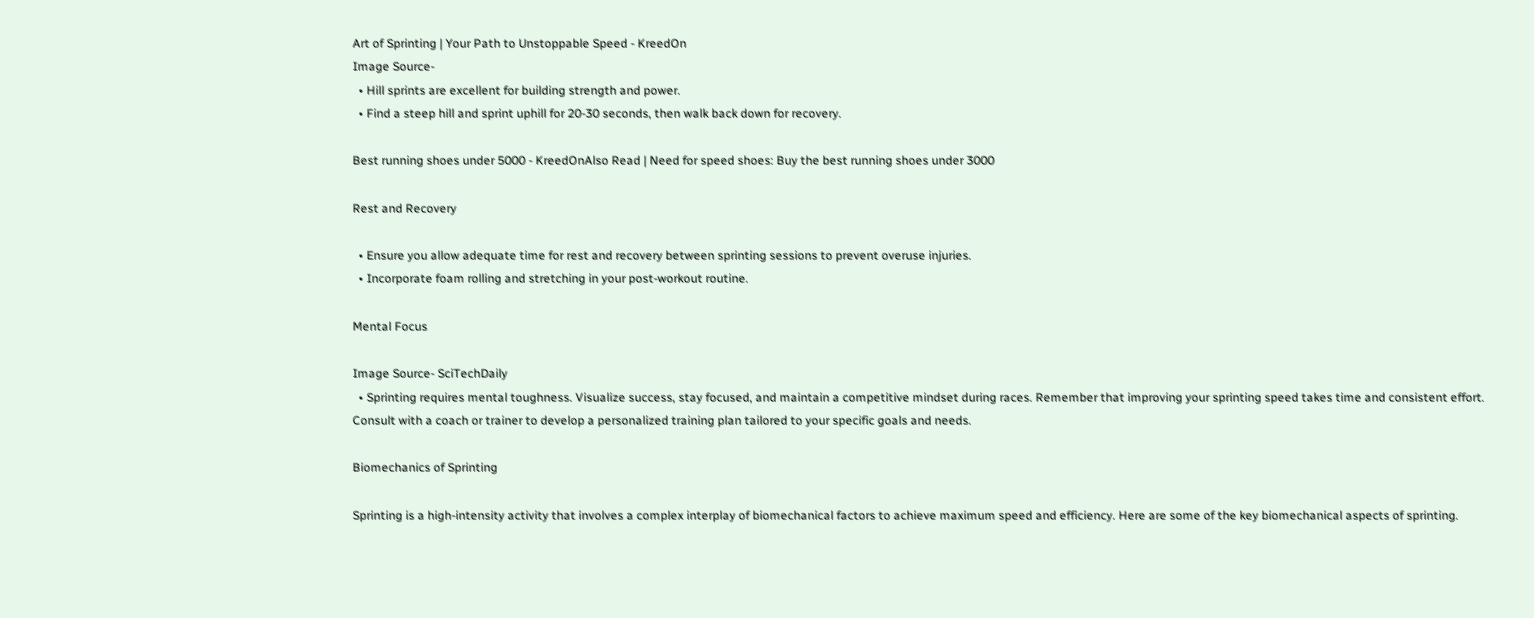Art of Sprinting | Your Path to Unstoppable Speed - KreedOn
Image Source-
  • Hill sprints are excellent for building strength and power.
  • Find a steep hill and sprint uphill for 20-30 seconds, then walk back down for recovery.

Best running shoes under 5000 - KreedOnAlso Read | Need for speed shoes: Buy the best running shoes under 3000

Rest and Recovery

  • Ensure you allow adequate time for rest and recovery between sprinting sessions to prevent overuse injuries.
  • Incorporate foam rolling and stretching in your post-workout routine.

Mental Focus

Image Source- SciTechDaily
  • Sprinting requires mental toughness. Visualize success, stay focused, and maintain a competitive mindset during races. Remember that improving your sprinting speed takes time and consistent effort. Consult with a coach or trainer to develop a personalized training plan tailored to your specific goals and needs.

Biomechanics of Sprinting

Sprinting is a high-intensity activity that involves a complex interplay of biomechanical factors to achieve maximum speed and efficiency. Here are some of the key biomechanical aspects of sprinting.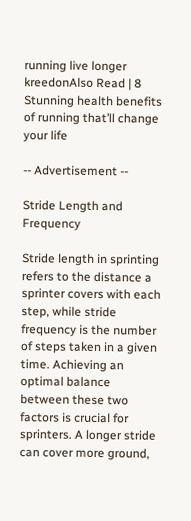running live longer kreedonAlso Read | 8 Stunning health benefits of running that’ll change your life

-- Advertisement --

Stride Length and Frequency

Stride length in sprinting refers to the distance a sprinter covers with each step, while stride frequency is the number of steps taken in a given time. Achieving an optimal balance between these two factors is crucial for sprinters. A longer stride can cover more ground,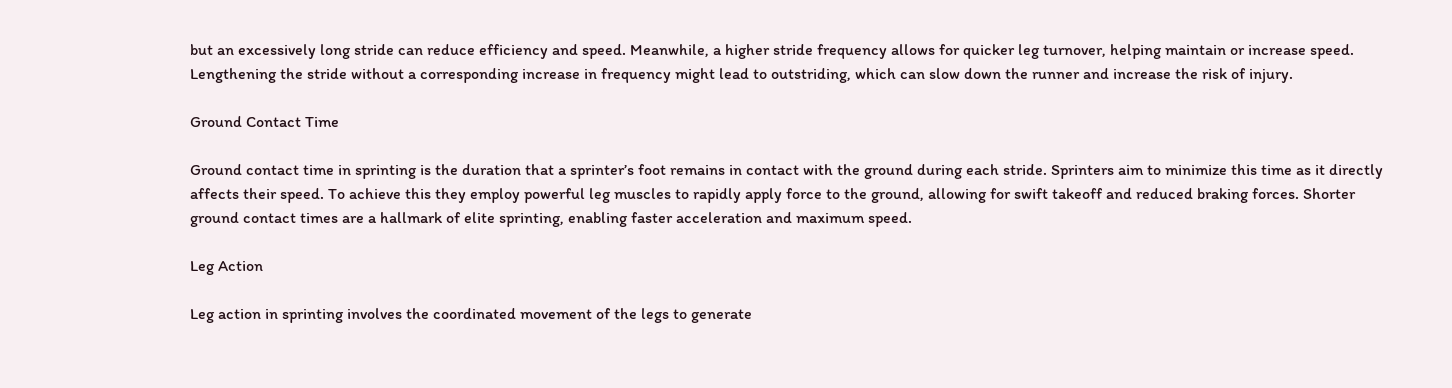but an excessively long stride can reduce efficiency and speed. Meanwhile, a higher stride frequency allows for quicker leg turnover, helping maintain or increase speed. Lengthening the stride without a corresponding increase in frequency might lead to outstriding, which can slow down the runner and increase the risk of injury.

Ground Contact Time

Ground contact time in sprinting is the duration that a sprinter’s foot remains in contact with the ground during each stride. Sprinters aim to minimize this time as it directly affects their speed. To achieve this they employ powerful leg muscles to rapidly apply force to the ground, allowing for swift takeoff and reduced braking forces. Shorter ground contact times are a hallmark of elite sprinting, enabling faster acceleration and maximum speed.

Leg Action

Leg action in sprinting involves the coordinated movement of the legs to generate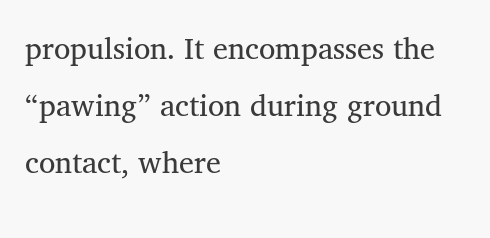propulsion. It encompasses the “pawing” action during ground contact, where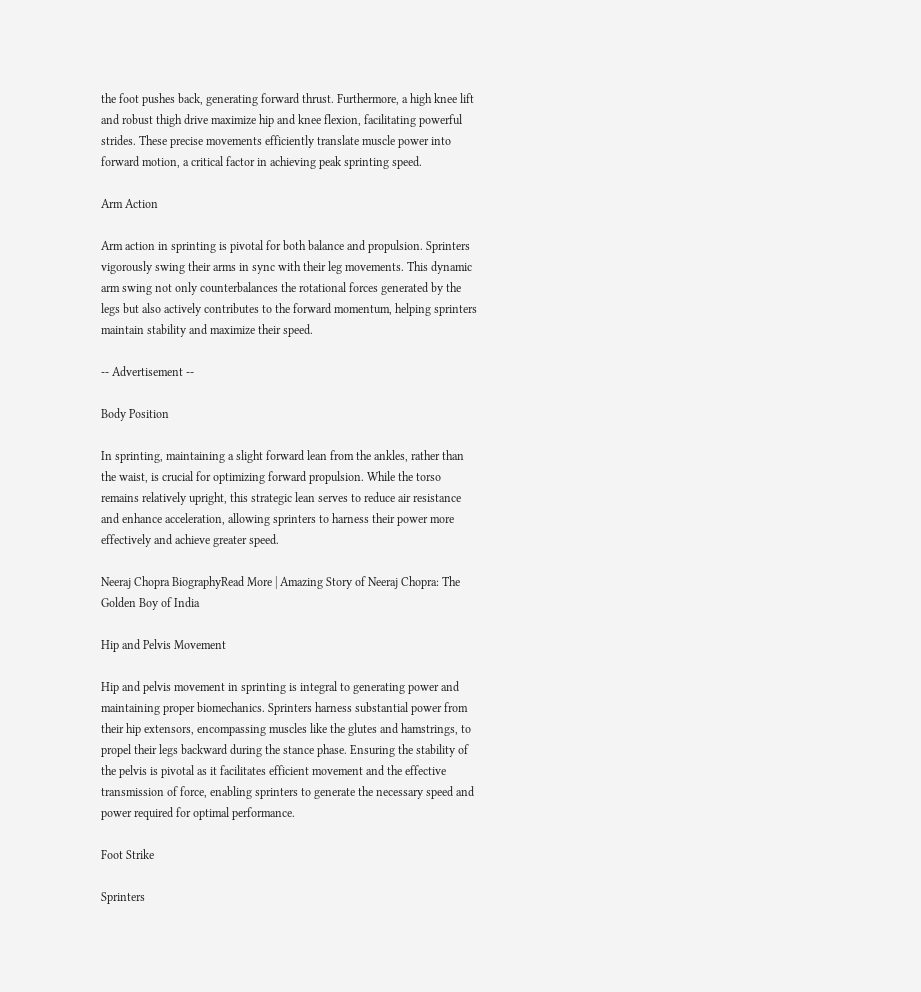the foot pushes back, generating forward thrust. Furthermore, a high knee lift and robust thigh drive maximize hip and knee flexion, facilitating powerful strides. These precise movements efficiently translate muscle power into forward motion, a critical factor in achieving peak sprinting speed.

Arm Action

Arm action in sprinting is pivotal for both balance and propulsion. Sprinters vigorously swing their arms in sync with their leg movements. This dynamic arm swing not only counterbalances the rotational forces generated by the legs but also actively contributes to the forward momentum, helping sprinters maintain stability and maximize their speed.

-- Advertisement --

Body Position

In sprinting, maintaining a slight forward lean from the ankles, rather than the waist, is crucial for optimizing forward propulsion. While the torso remains relatively upright, this strategic lean serves to reduce air resistance and enhance acceleration, allowing sprinters to harness their power more effectively and achieve greater speed.

Neeraj Chopra BiographyRead More | Amazing Story of Neeraj Chopra: The Golden Boy of India

Hip and Pelvis Movement

Hip and pelvis movement in sprinting is integral to generating power and maintaining proper biomechanics. Sprinters harness substantial power from their hip extensors, encompassing muscles like the glutes and hamstrings, to propel their legs backward during the stance phase. Ensuring the stability of the pelvis is pivotal as it facilitates efficient movement and the effective transmission of force, enabling sprinters to generate the necessary speed and power required for optimal performance.

Foot Strike

Sprinters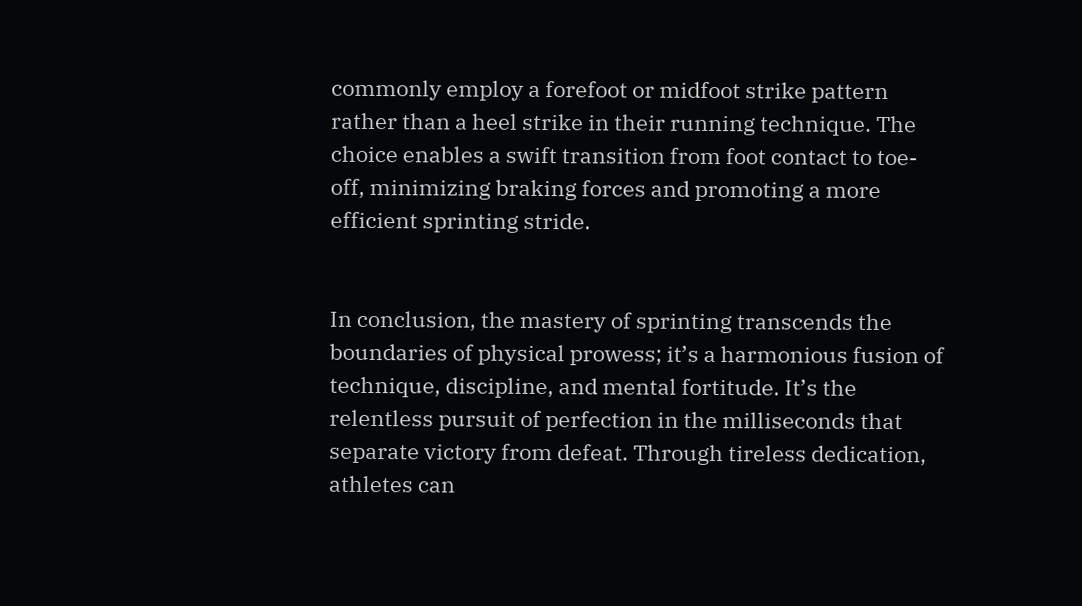commonly employ a forefoot or midfoot strike pattern rather than a heel strike in their running technique. The choice enables a swift transition from foot contact to toe-off, minimizing braking forces and promoting a more efficient sprinting stride.


In conclusion, the mastery of sprinting transcends the boundaries of physical prowess; it’s a harmonious fusion of technique, discipline, and mental fortitude. It’s the relentless pursuit of perfection in the milliseconds that separate victory from defeat. Through tireless dedication, athletes can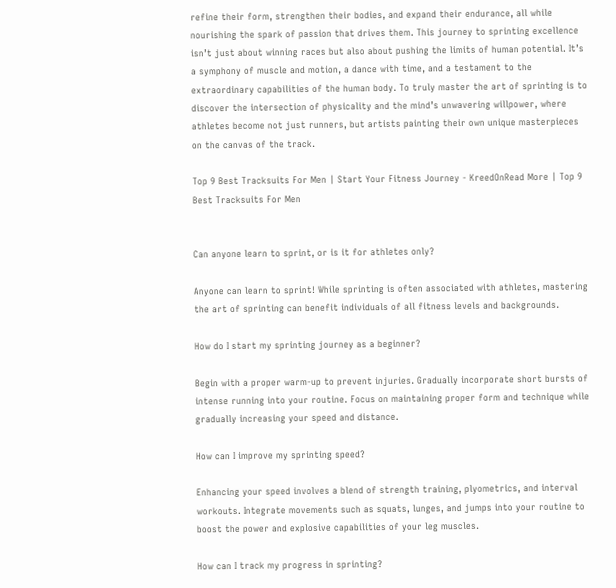refine their form, strengthen their bodies, and expand their endurance, all while nourishing the spark of passion that drives them. This journey to sprinting excellence isn’t just about winning races but also about pushing the limits of human potential. It’s a symphony of muscle and motion, a dance with time, and a testament to the extraordinary capabilities of the human body. To truly master the art of sprinting is to discover the intersection of physicality and the mind’s unwavering willpower, where athletes become not just runners, but artists painting their own unique masterpieces on the canvas of the track.

Top 9 Best Tracksuits For Men | Start Your Fitness Journey - KreedOnRead More | Top 9 Best Tracksuits For Men


Can anyone learn to sprint, or is it for athletes only?

Anyone can learn to sprint! While sprinting is often associated with athletes, mastering the art of sprinting can benefit individuals of all fitness levels and backgrounds.

How do I start my sprinting journey as a beginner?

Begin with a proper warm-up to prevent injuries. Gradually incorporate short bursts of intense running into your routine. Focus on maintaining proper form and technique while gradually increasing your speed and distance.

How can I improve my sprinting speed?

Enhancing your speed involves a blend of strength training, plyometrics, and interval workouts. Integrate movements such as squats, lunges, and jumps into your routine to boost the power and explosive capabilities of your leg muscles.

How can I track my progress in sprinting?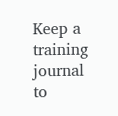Keep a training journal to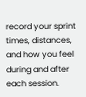record your sprint times, distances, and how you feel during and after each session.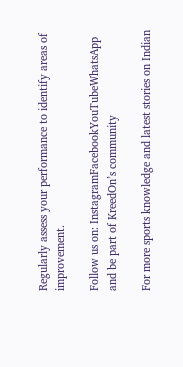Regularly assess your performance to identify areas of improvement.

Follow us on: InstagramFacebookYouTubeWhatsApp and be part of KreedOn’s community

For more sports knowledge and latest stories on Indian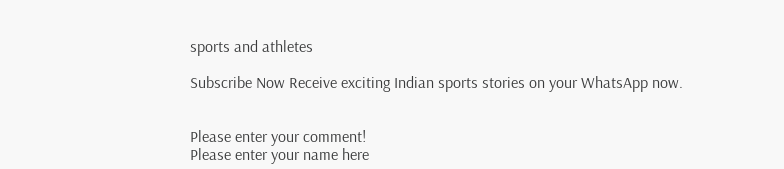sports and athletes

Subscribe Now Receive exciting Indian sports stories on your WhatsApp now.


Please enter your comment!
Please enter your name here